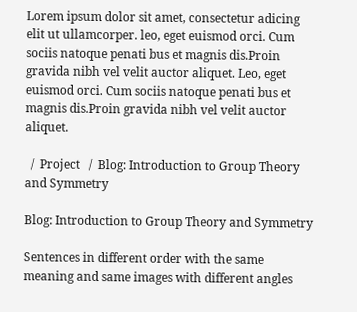Lorem ipsum dolor sit amet, consectetur adicing elit ut ullamcorper. leo, eget euismod orci. Cum sociis natoque penati bus et magnis dis.Proin gravida nibh vel velit auctor aliquet. Leo, eget euismod orci. Cum sociis natoque penati bus et magnis dis.Proin gravida nibh vel velit auctor aliquet.

  /  Project   /  Blog: Introduction to Group Theory and Symmetry

Blog: Introduction to Group Theory and Symmetry

Sentences in different order with the same meaning and same images with different angles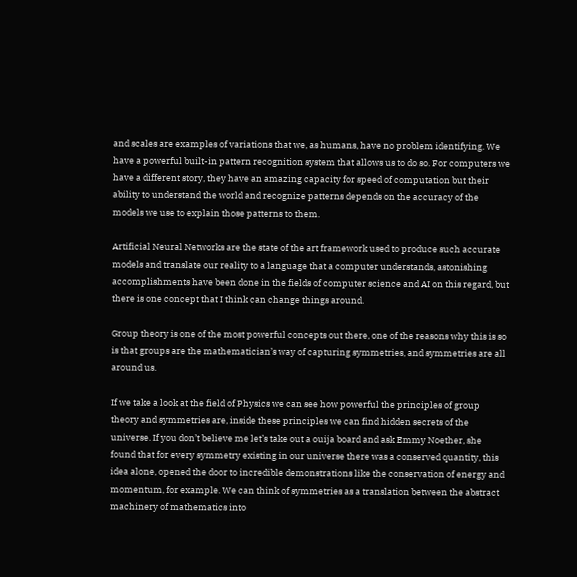and scales are examples of variations that we, as humans, have no problem identifying. We have a powerful built-in pattern recognition system that allows us to do so. For computers we have a different story, they have an amazing capacity for speed of computation but their ability to understand the world and recognize patterns depends on the accuracy of the models we use to explain those patterns to them.

Artificial Neural Networks are the state of the art framework used to produce such accurate models and translate our reality to a language that a computer understands, astonishing accomplishments have been done in the fields of computer science and AI on this regard, but there is one concept that I think can change things around.

Group theory is one of the most powerful concepts out there, one of the reasons why this is so is that groups are the mathematician’s way of capturing symmetries, and symmetries are all around us.

If we take a look at the field of Physics we can see how powerful the principles of group theory and symmetries are, inside these principles we can find hidden secrets of the universe. If you don’t believe me let’s take out a ouija board and ask Emmy Noether, she found that for every symmetry existing in our universe there was a conserved quantity, this idea alone, opened the door to incredible demonstrations like the conservation of energy and momentum, for example. We can think of symmetries as a translation between the abstract machinery of mathematics into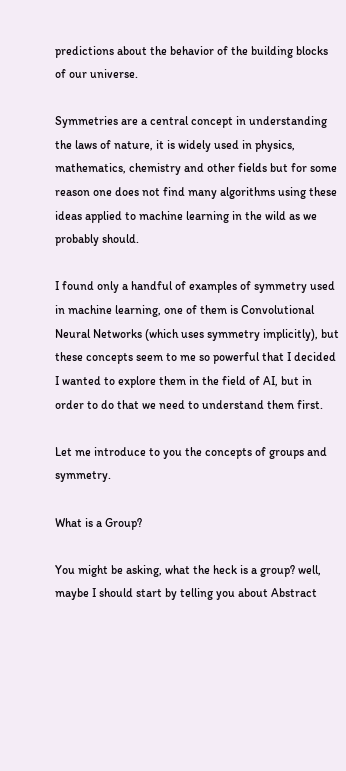predictions about the behavior of the building blocks of our universe.

Symmetries are a central concept in understanding the laws of nature, it is widely used in physics, mathematics, chemistry and other fields but for some reason one does not find many algorithms using these ideas applied to machine learning in the wild as we probably should.

I found only a handful of examples of symmetry used in machine learning, one of them is Convolutional Neural Networks (which uses symmetry implicitly), but these concepts seem to me so powerful that I decided I wanted to explore them in the field of AI, but in order to do that we need to understand them first.

Let me introduce to you the concepts of groups and symmetry.

What is a Group?

You might be asking, what the heck is a group? well, maybe I should start by telling you about Abstract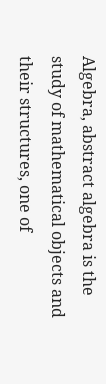Algebra, abstract algebra is the study of mathematical objects and their structures, one of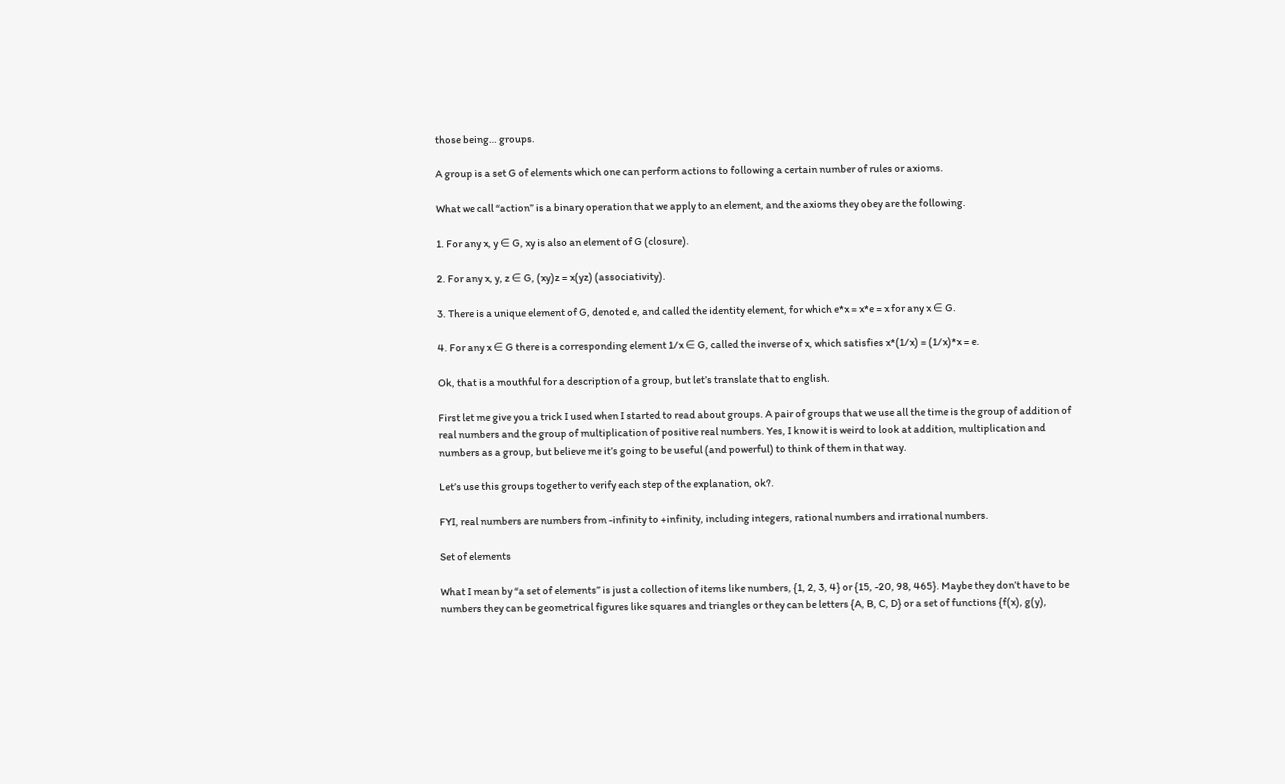those being… groups.

A group is a set G of elements which one can perform actions to following a certain number of rules or axioms.

What we call “action” is a binary operation that we apply to an element, and the axioms they obey are the following.

1. For any x, y ∈ G, xy is also an element of G (closure).

2. For any x, y, z ∈ G, (xy)z = x(yz) (associativity).

3. There is a unique element of G, denoted e, and called the identity element, for which e*x = x*e = x for any x ∈ G.

4. For any x ∈ G there is a corresponding element 1/x ∈ G, called the inverse of x, which satisfies x*(1/x) = (1/x)*x = e.

Ok, that is a mouthful for a description of a group, but let’s translate that to english.

First let me give you a trick I used when I started to read about groups. A pair of groups that we use all the time is the group of addition of real numbers and the group of multiplication of positive real numbers. Yes, I know it is weird to look at addition, multiplication and numbers as a group, but believe me it’s going to be useful (and powerful) to think of them in that way.

Let’s use this groups together to verify each step of the explanation, ok?.

FYI, real numbers are numbers from -infinity to +infinity, including integers, rational numbers and irrational numbers.

Set of elements

What I mean by “a set of elements” is just a collection of items like numbers, {1, 2, 3, 4} or {15, -20, 98, 465}. Maybe they don’t have to be numbers they can be geometrical figures like squares and triangles or they can be letters {A, B, C, D} or a set of functions {f(x), g(y),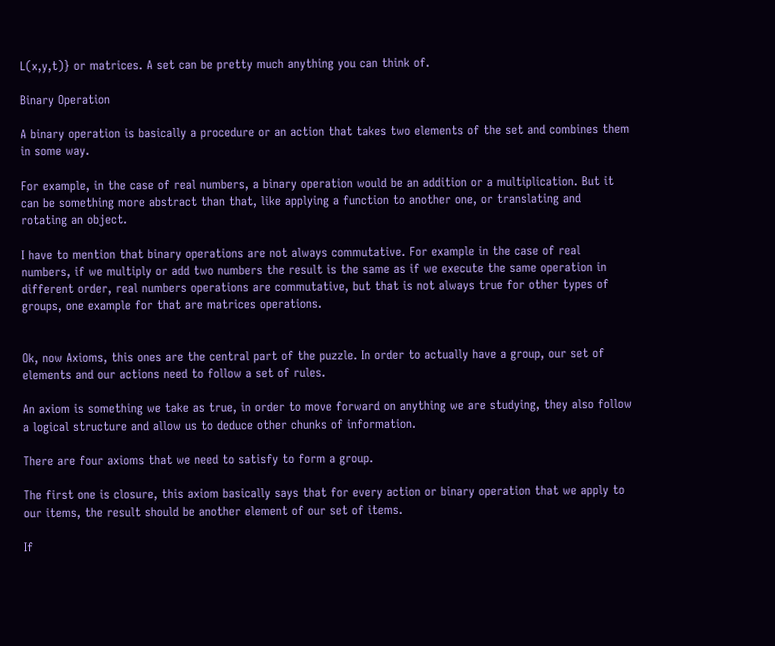L(x,y,t)} or matrices. A set can be pretty much anything you can think of.

Binary Operation

A binary operation is basically a procedure or an action that takes two elements of the set and combines them in some way.

For example, in the case of real numbers, a binary operation would be an addition or a multiplication. But it can be something more abstract than that, like applying a function to another one, or translating and rotating an object.

I have to mention that binary operations are not always commutative. For example in the case of real numbers, if we multiply or add two numbers the result is the same as if we execute the same operation in different order, real numbers operations are commutative, but that is not always true for other types of groups, one example for that are matrices operations.


Ok, now Axioms, this ones are the central part of the puzzle. In order to actually have a group, our set of elements and our actions need to follow a set of rules.

An axiom is something we take as true, in order to move forward on anything we are studying, they also follow a logical structure and allow us to deduce other chunks of information.

There are four axioms that we need to satisfy to form a group.

The first one is closure, this axiom basically says that for every action or binary operation that we apply to our items, the result should be another element of our set of items.

If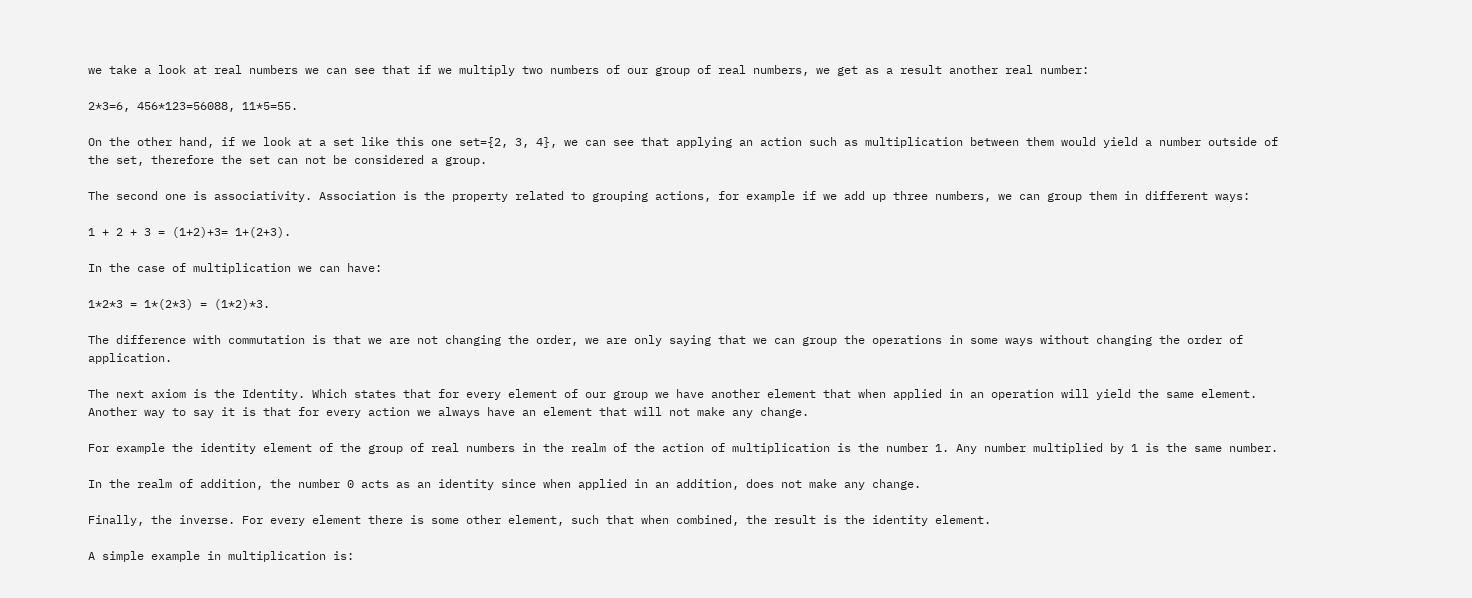we take a look at real numbers we can see that if we multiply two numbers of our group of real numbers, we get as a result another real number:

2*3=6, 456*123=56088, 11*5=55.

On the other hand, if we look at a set like this one set={2, 3, 4}, we can see that applying an action such as multiplication between them would yield a number outside of the set, therefore the set can not be considered a group.

The second one is associativity. Association is the property related to grouping actions, for example if we add up three numbers, we can group them in different ways:

1 + 2 + 3 = (1+2)+3= 1+(2+3).

In the case of multiplication we can have:

1*2*3 = 1*(2*3) = (1*2)*3.

The difference with commutation is that we are not changing the order, we are only saying that we can group the operations in some ways without changing the order of application.

The next axiom is the Identity. Which states that for every element of our group we have another element that when applied in an operation will yield the same element. Another way to say it is that for every action we always have an element that will not make any change.

For example the identity element of the group of real numbers in the realm of the action of multiplication is the number 1. Any number multiplied by 1 is the same number.

In the realm of addition, the number 0 acts as an identity since when applied in an addition, does not make any change.

Finally, the inverse. For every element there is some other element, such that when combined, the result is the identity element.

A simple example in multiplication is: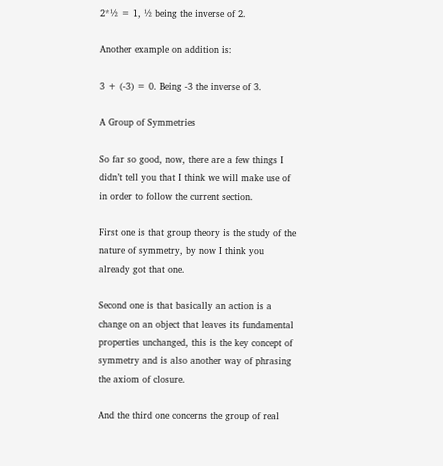2*½ = 1, ½ being the inverse of 2.

Another example on addition is:

3 + (-3) = 0. Being -3 the inverse of 3.

A Group of Symmetries

So far so good, now, there are a few things I didn’t tell you that I think we will make use of in order to follow the current section.

First one is that group theory is the study of the nature of symmetry, by now I think you already got that one.

Second one is that basically an action is a change on an object that leaves its fundamental properties unchanged, this is the key concept of symmetry and is also another way of phrasing the axiom of closure.

And the third one concerns the group of real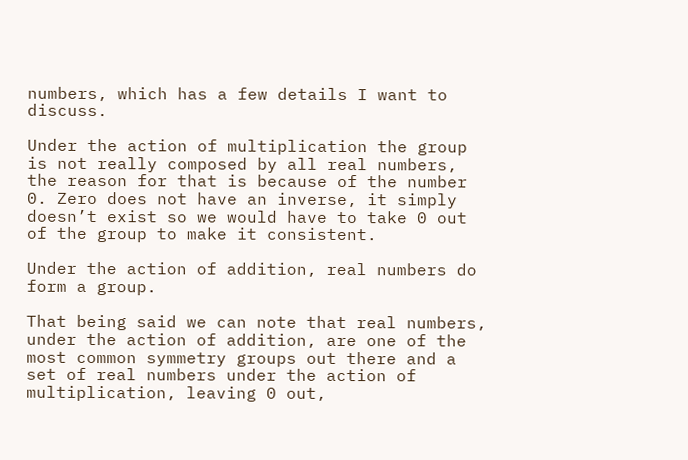numbers, which has a few details I want to discuss.

Under the action of multiplication the group is not really composed by all real numbers, the reason for that is because of the number 0. Zero does not have an inverse, it simply doesn’t exist so we would have to take 0 out of the group to make it consistent.

Under the action of addition, real numbers do form a group.

That being said we can note that real numbers, under the action of addition, are one of the most common symmetry groups out there and a set of real numbers under the action of multiplication, leaving 0 out,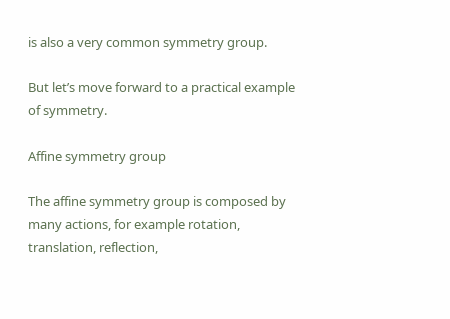is also a very common symmetry group.

But let’s move forward to a practical example of symmetry.

Affine symmetry group

The affine symmetry group is composed by many actions, for example rotation, translation, reflection,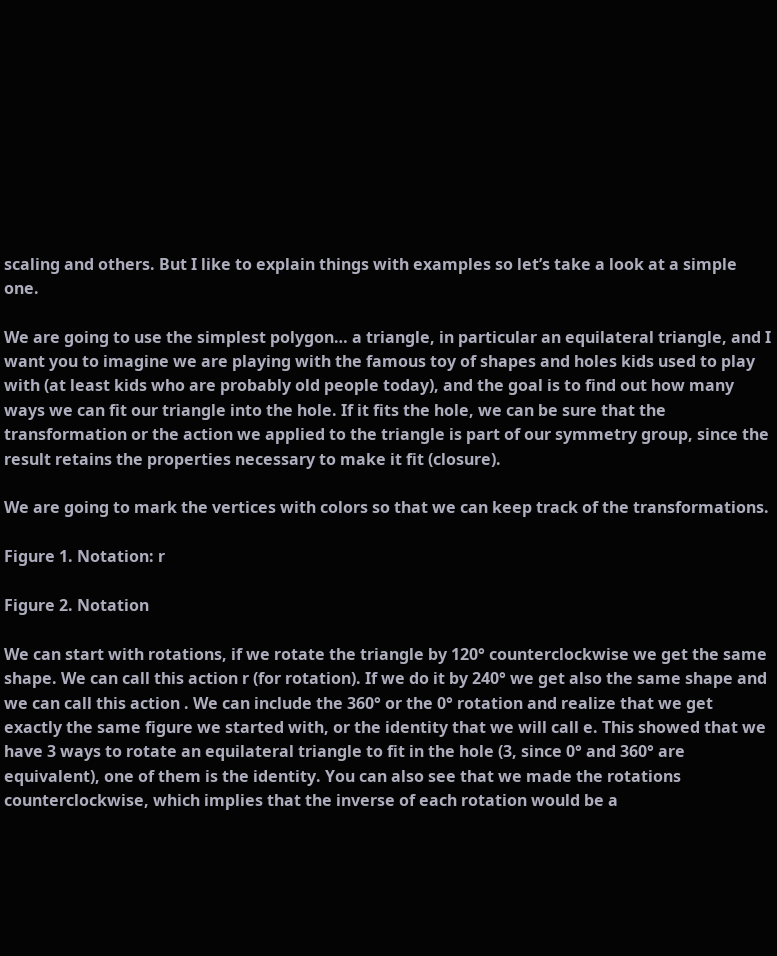scaling and others. But I like to explain things with examples so let’s take a look at a simple one.

We are going to use the simplest polygon… a triangle, in particular an equilateral triangle, and I want you to imagine we are playing with the famous toy of shapes and holes kids used to play with (at least kids who are probably old people today), and the goal is to find out how many ways we can fit our triangle into the hole. If it fits the hole, we can be sure that the transformation or the action we applied to the triangle is part of our symmetry group, since the result retains the properties necessary to make it fit (closure).

We are going to mark the vertices with colors so that we can keep track of the transformations.

Figure 1. Notation: r

Figure 2. Notation

We can start with rotations, if we rotate the triangle by 120° counterclockwise we get the same shape. We can call this action r (for rotation). If we do it by 240° we get also the same shape and we can call this action . We can include the 360° or the 0° rotation and realize that we get exactly the same figure we started with, or the identity that we will call e. This showed that we have 3 ways to rotate an equilateral triangle to fit in the hole (3, since 0° and 360° are equivalent), one of them is the identity. You can also see that we made the rotations counterclockwise, which implies that the inverse of each rotation would be a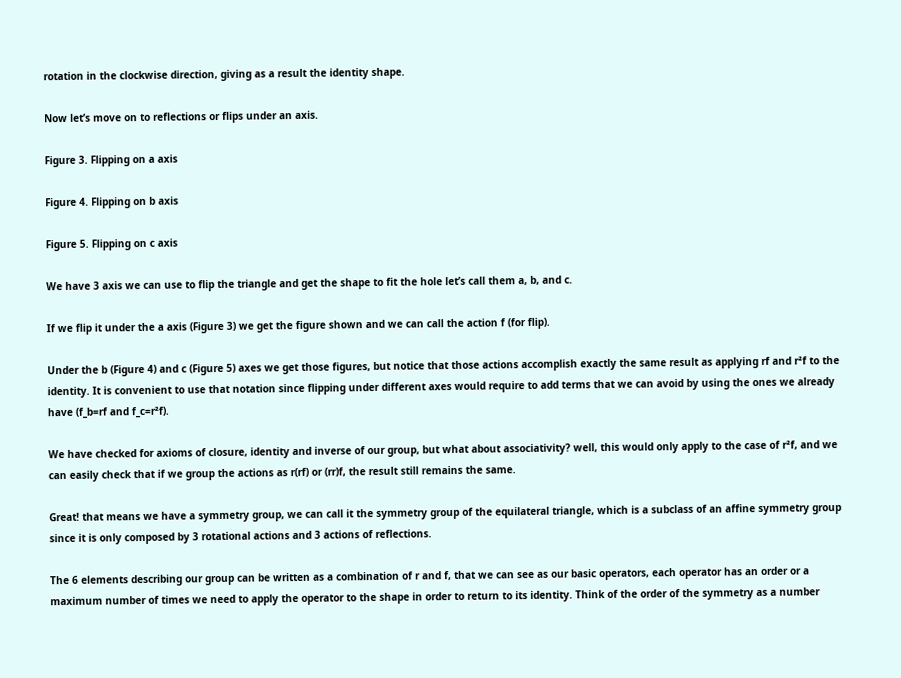rotation in the clockwise direction, giving as a result the identity shape.

Now let’s move on to reflections or flips under an axis.

Figure 3. Flipping on a axis

Figure 4. Flipping on b axis

Figure 5. Flipping on c axis

We have 3 axis we can use to flip the triangle and get the shape to fit the hole let’s call them a, b, and c.

If we flip it under the a axis (Figure 3) we get the figure shown and we can call the action f (for flip).

Under the b (Figure 4) and c (Figure 5) axes we get those figures, but notice that those actions accomplish exactly the same result as applying rf and r²f to the identity. It is convenient to use that notation since flipping under different axes would require to add terms that we can avoid by using the ones we already have (f_b=rf and f_c=r²f).

We have checked for axioms of closure, identity and inverse of our group, but what about associativity? well, this would only apply to the case of r²f, and we can easily check that if we group the actions as r(rf) or (rr)f, the result still remains the same.

Great! that means we have a symmetry group, we can call it the symmetry group of the equilateral triangle, which is a subclass of an affine symmetry group since it is only composed by 3 rotational actions and 3 actions of reflections.

The 6 elements describing our group can be written as a combination of r and f, that we can see as our basic operators, each operator has an order or a maximum number of times we need to apply the operator to the shape in order to return to its identity. Think of the order of the symmetry as a number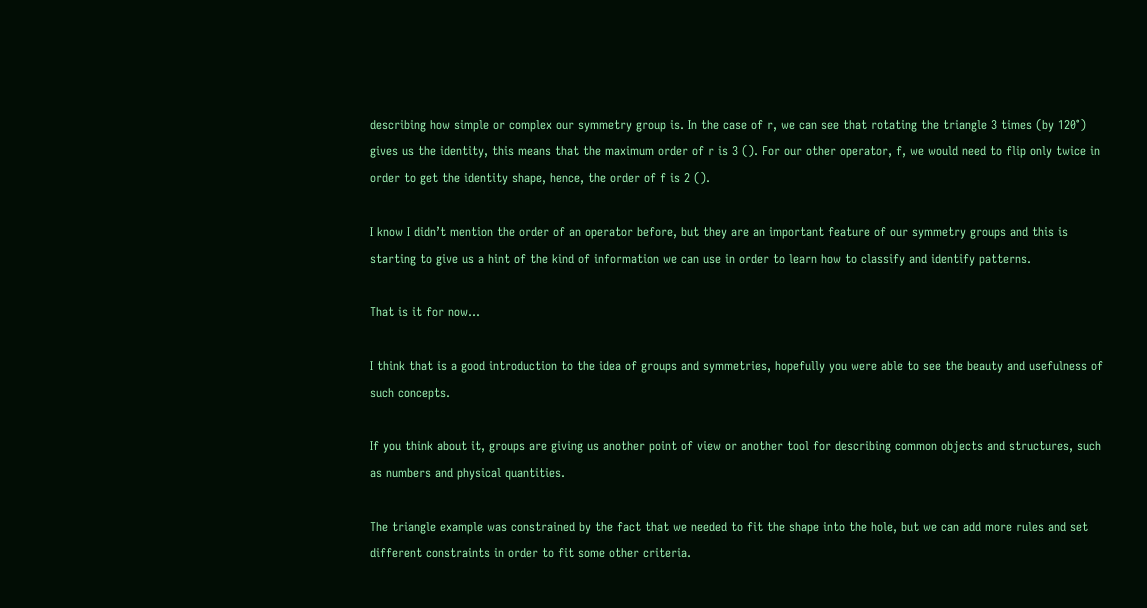describing how simple or complex our symmetry group is. In the case of r, we can see that rotating the triangle 3 times (by 120°) gives us the identity, this means that the maximum order of r is 3 (). For our other operator, f, we would need to flip only twice in order to get the identity shape, hence, the order of f is 2 ().

I know I didn’t mention the order of an operator before, but they are an important feature of our symmetry groups and this is starting to give us a hint of the kind of information we can use in order to learn how to classify and identify patterns.

That is it for now…

I think that is a good introduction to the idea of groups and symmetries, hopefully you were able to see the beauty and usefulness of such concepts.

If you think about it, groups are giving us another point of view or another tool for describing common objects and structures, such as numbers and physical quantities.

The triangle example was constrained by the fact that we needed to fit the shape into the hole, but we can add more rules and set different constraints in order to fit some other criteria.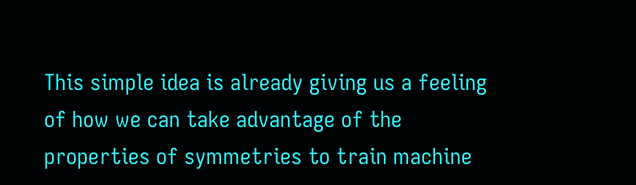This simple idea is already giving us a feeling of how we can take advantage of the properties of symmetries to train machine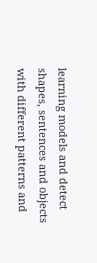learning models and detect shapes, sentences and objects with different patterns and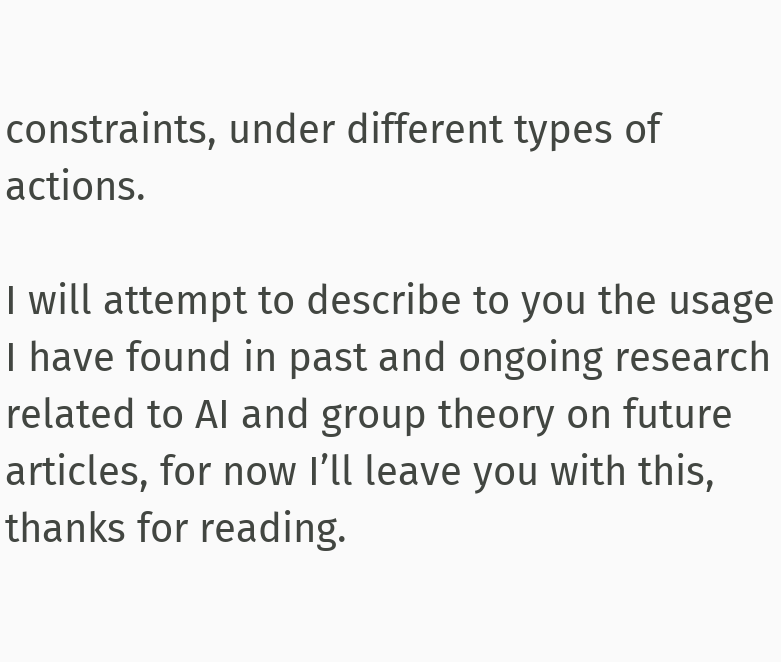constraints, under different types of actions.

I will attempt to describe to you the usage I have found in past and ongoing research related to AI and group theory on future articles, for now I’ll leave you with this, thanks for reading.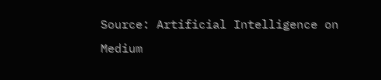Source: Artificial Intelligence on Medium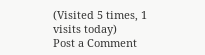(Visited 5 times, 1 visits today)
Post a Comment